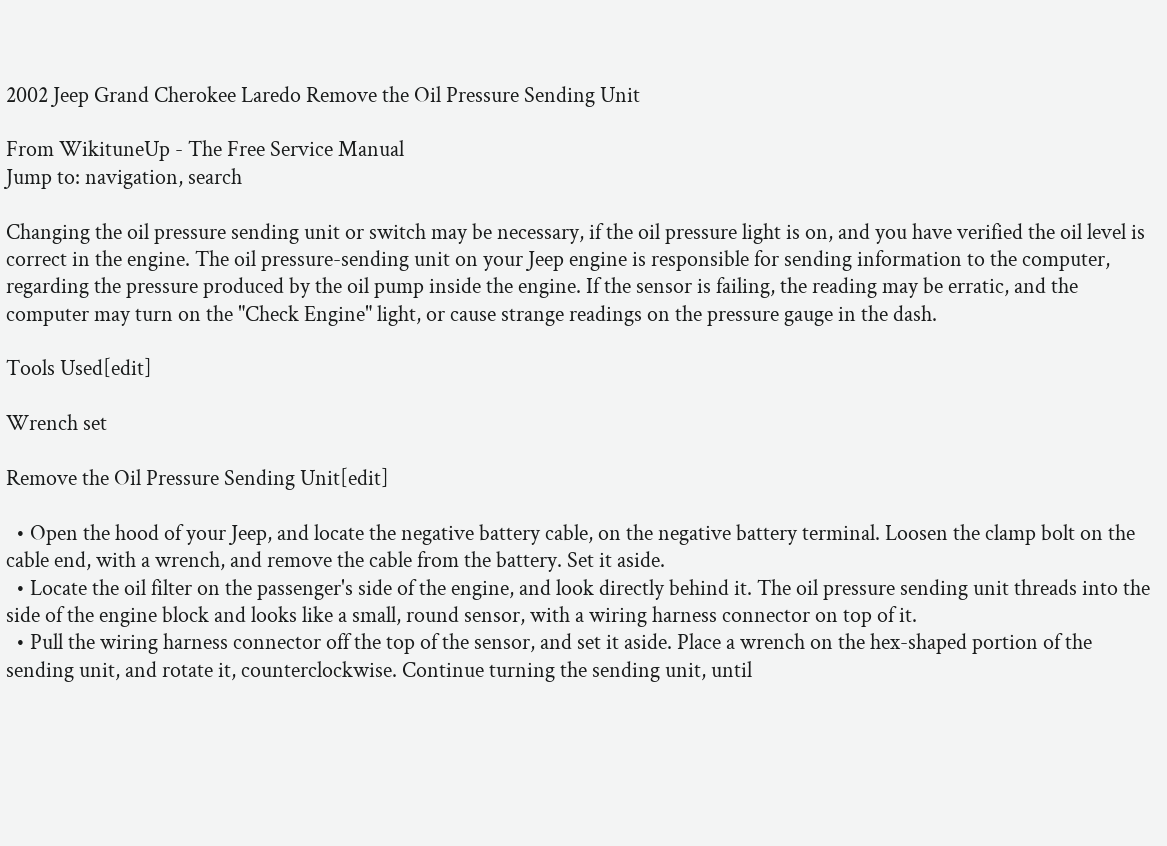2002 Jeep Grand Cherokee Laredo Remove the Oil Pressure Sending Unit

From WikituneUp - The Free Service Manual
Jump to: navigation, search

Changing the oil pressure sending unit or switch may be necessary, if the oil pressure light is on, and you have verified the oil level is correct in the engine. The oil pressure-sending unit on your Jeep engine is responsible for sending information to the computer, regarding the pressure produced by the oil pump inside the engine. If the sensor is failing, the reading may be erratic, and the computer may turn on the "Check Engine" light, or cause strange readings on the pressure gauge in the dash.

Tools Used[edit]

Wrench set

Remove the Oil Pressure Sending Unit[edit]

  • Open the hood of your Jeep, and locate the negative battery cable, on the negative battery terminal. Loosen the clamp bolt on the cable end, with a wrench, and remove the cable from the battery. Set it aside.
  • Locate the oil filter on the passenger's side of the engine, and look directly behind it. The oil pressure sending unit threads into the side of the engine block and looks like a small, round sensor, with a wiring harness connector on top of it.
  • Pull the wiring harness connector off the top of the sensor, and set it aside. Place a wrench on the hex-shaped portion of the sending unit, and rotate it, counterclockwise. Continue turning the sending unit, until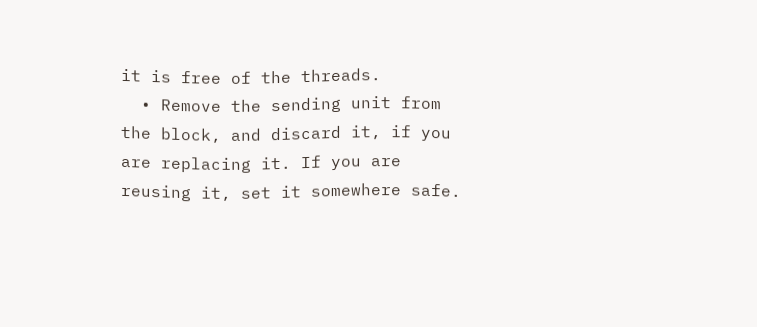it is free of the threads.
  • Remove the sending unit from the block, and discard it, if you are replacing it. If you are reusing it, set it somewhere safe.